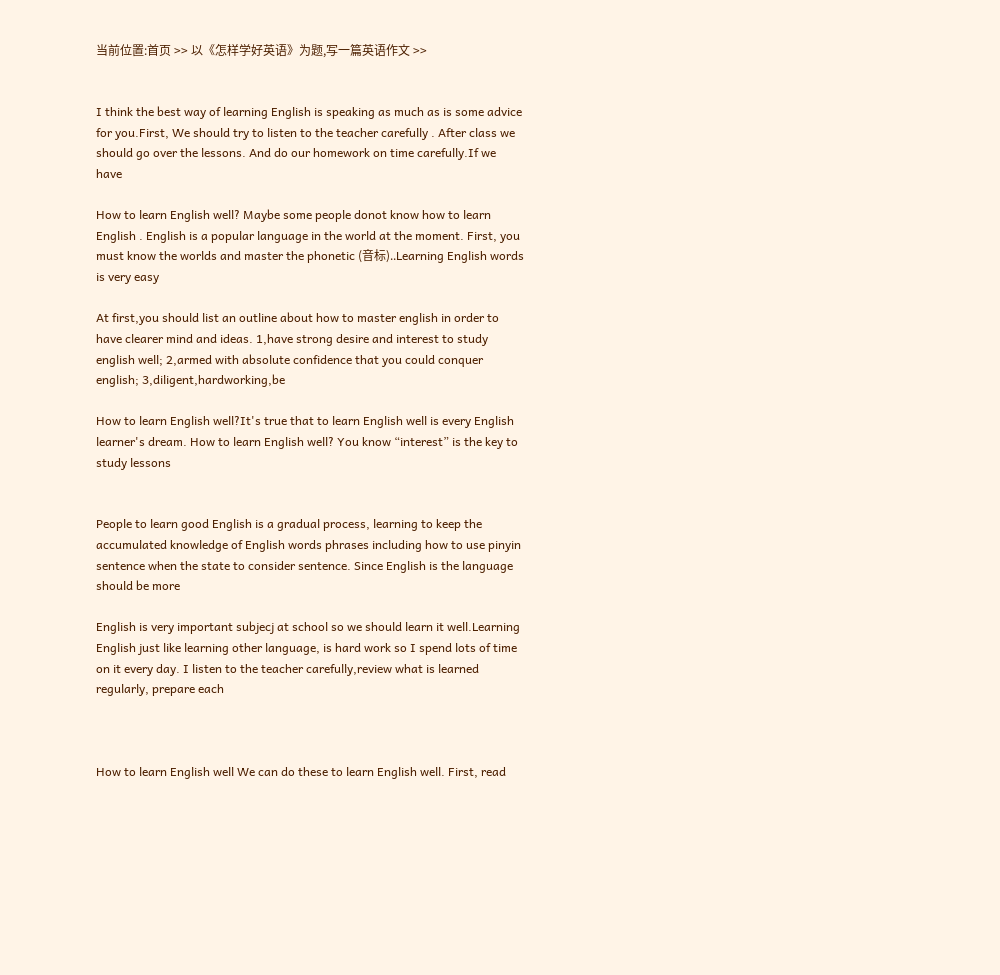当前位置:首页 >> 以《怎样学好英语》为题,写一篇英语作文 >>


I think the best way of learning English is speaking as much as is some advice for you.First, We should try to listen to the teacher carefully . After class we should go over the lessons. And do our homework on time carefully.If we have

How to learn English well? Maybe some people donot know how to learn English . English is a popular language in the world at the moment. First, you must know the worlds and master the phonetic (音标)..Learning English words is very easy

At first,you should list an outline about how to master english in order to have clearer mind and ideas. 1,have strong desire and interest to study english well; 2,armed with absolute confidence that you could conquer english; 3,diligent,hardworking,be

How to learn English well?It's true that to learn English well is every English learner's dream. How to learn English well? You know “interest” is the key to study lessons


People to learn good English is a gradual process, learning to keep the accumulated knowledge of English words phrases including how to use pinyin sentence when the state to consider sentence. Since English is the language should be more

English is very important subjecj at school so we should learn it well.Learning English just like learning other language, is hard work so I spend lots of time on it every day. I listen to the teacher carefully,review what is learned regularly, prepare each



How to learn English well We can do these to learn English well. First, read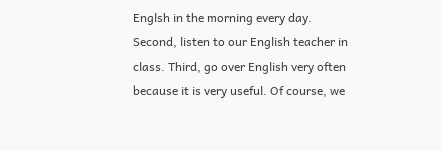Englsh in the morning every day. Second, listen to our English teacher in class. Third, go over English very often because it is very useful. Of course, we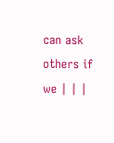can ask others if we | | |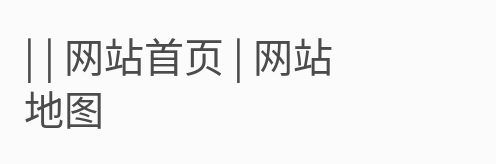| | 网站首页 | 网站地图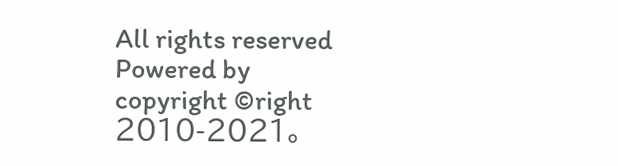All rights reserved Powered by
copyright ©right 2010-2021。